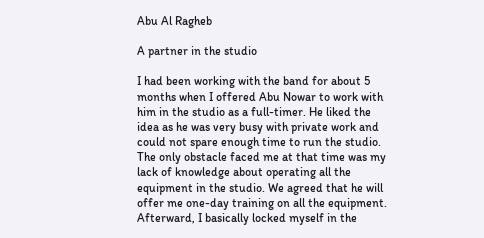Abu Al Ragheb

A partner in the studio

I had been working with the band for about 5 months when I offered Abu Nowar to work with him in the studio as a full-timer. He liked the idea as he was very busy with private work and could not spare enough time to run the studio. The only obstacle faced me at that time was my lack of knowledge about operating all the equipment in the studio. We agreed that he will offer me one-day training on all the equipment. Afterward, I basically locked myself in the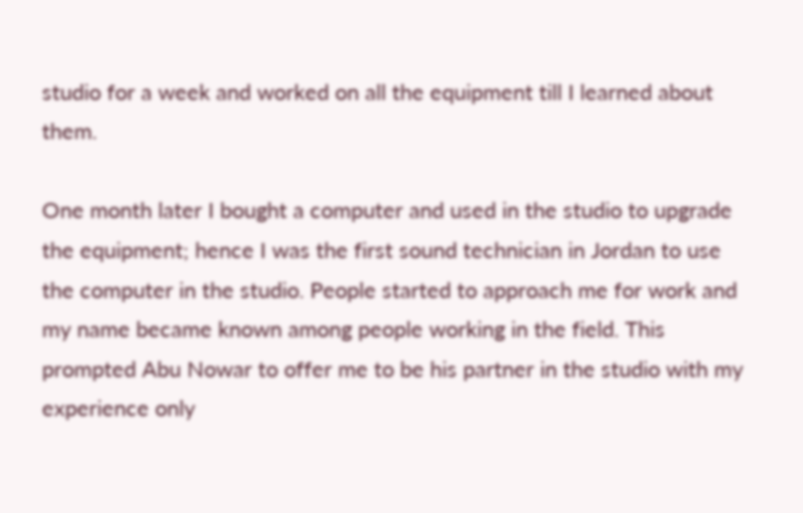studio for a week and worked on all the equipment till I learned about them.

One month later I bought a computer and used in the studio to upgrade the equipment; hence I was the first sound technician in Jordan to use the computer in the studio. People started to approach me for work and my name became known among people working in the field. This prompted Abu Nowar to offer me to be his partner in the studio with my experience only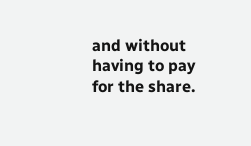and without having to pay for the share.